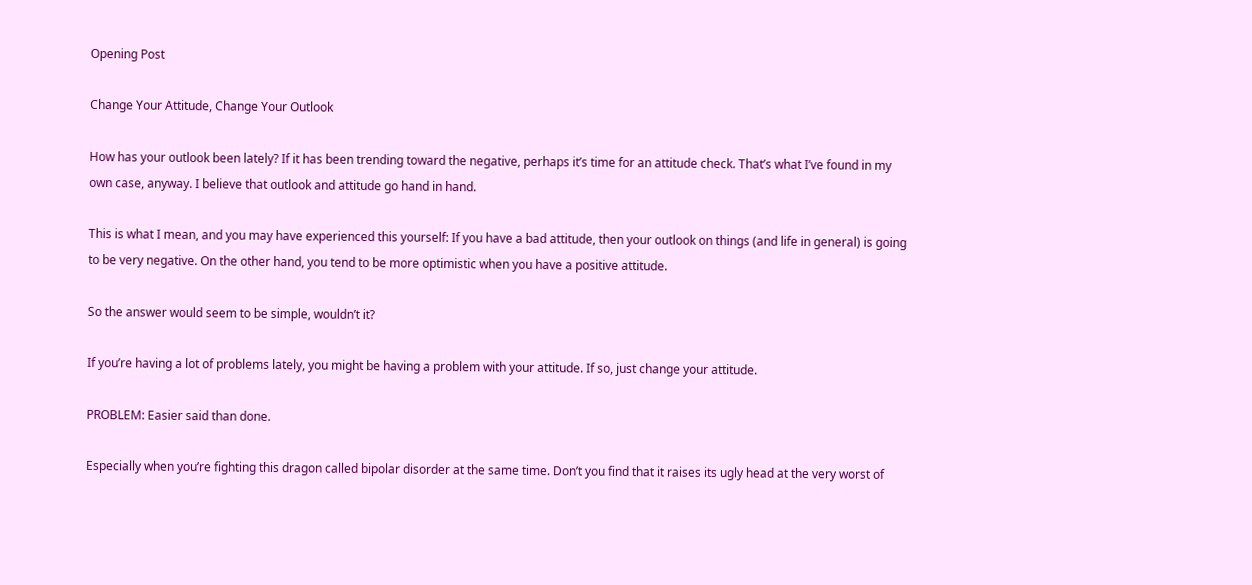Opening Post

Change Your Attitude, Change Your Outlook

How has your outlook been lately? If it has been trending toward the negative, perhaps it’s time for an attitude check. That’s what I’ve found in my own case, anyway. I believe that outlook and attitude go hand in hand.

This is what I mean, and you may have experienced this yourself: If you have a bad attitude, then your outlook on things (and life in general) is going to be very negative. On the other hand, you tend to be more optimistic when you have a positive attitude.

So the answer would seem to be simple, wouldn’t it?

If you’re having a lot of problems lately, you might be having a problem with your attitude. If so, just change your attitude.

PROBLEM: Easier said than done.

Especially when you’re fighting this dragon called bipolar disorder at the same time. Don’t you find that it raises its ugly head at the very worst of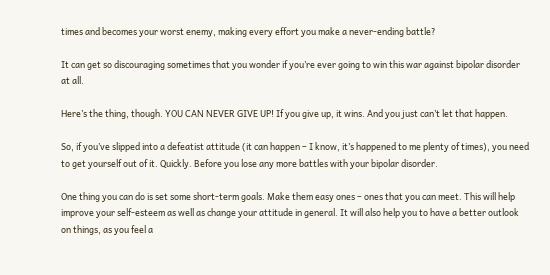times and becomes your worst enemy, making every effort you make a never-ending battle?

It can get so discouraging sometimes that you wonder if you’re ever going to win this war against bipolar disorder at all.

Here’s the thing, though. YOU CAN NEVER GIVE UP! If you give up, it wins. And you just can’t let that happen.

So, if you’ve slipped into a defeatist attitude (it can happen – I know, it’s happened to me plenty of times), you need to get yourself out of it. Quickly. Before you lose any more battles with your bipolar disorder.

One thing you can do is set some short-term goals. Make them easy ones – ones that you can meet. This will help improve your self-esteem as well as change your attitude in general. It will also help you to have a better outlook on things, as you feel a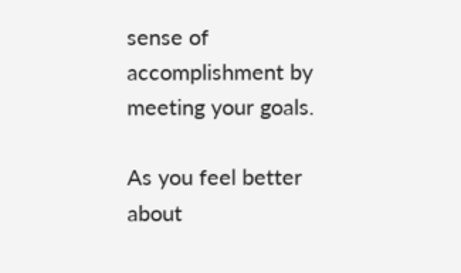sense of accomplishment by meeting your goals.

As you feel better about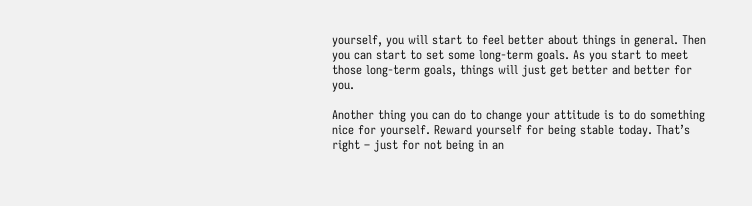yourself, you will start to feel better about things in general. Then you can start to set some long-term goals. As you start to meet those long-term goals, things will just get better and better for you.

Another thing you can do to change your attitude is to do something nice for yourself. Reward yourself for being stable today. That’s right – just for not being in an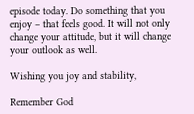episode today. Do something that you enjoy – that feels good. It will not only change your attitude, but it will change your outlook as well.

Wishing you joy and stability,

Remember God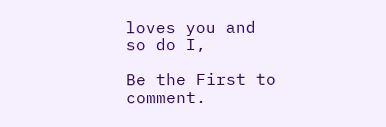loves you and so do I,

Be the First to comment.